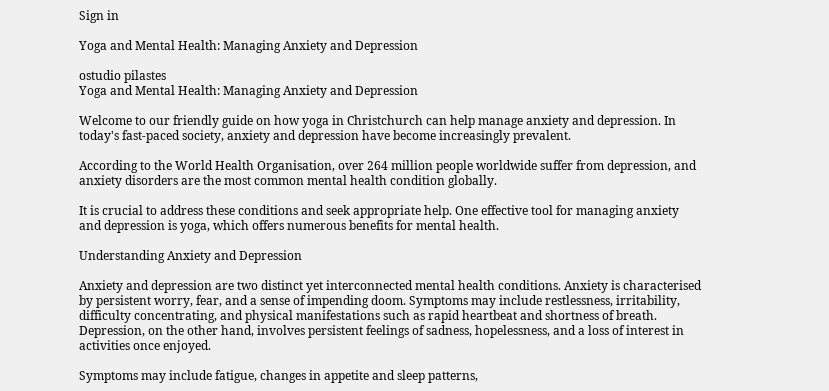Sign in

Yoga and Mental Health: Managing Anxiety and Depression

ostudio pilastes
Yoga and Mental Health: Managing Anxiety and Depression

Welcome to our friendly guide on how yoga in Christchurch can help manage anxiety and depression. In today's fast-paced society, anxiety and depression have become increasingly prevalent.

According to the World Health Organisation, over 264 million people worldwide suffer from depression, and anxiety disorders are the most common mental health condition globally.

It is crucial to address these conditions and seek appropriate help. One effective tool for managing anxiety and depression is yoga, which offers numerous benefits for mental health.

Understanding Anxiety and Depression

Anxiety and depression are two distinct yet interconnected mental health conditions. Anxiety is characterised by persistent worry, fear, and a sense of impending doom. Symptoms may include restlessness, irritability, difficulty concentrating, and physical manifestations such as rapid heartbeat and shortness of breath. Depression, on the other hand, involves persistent feelings of sadness, hopelessness, and a loss of interest in activities once enjoyed.

Symptoms may include fatigue, changes in appetite and sleep patterns,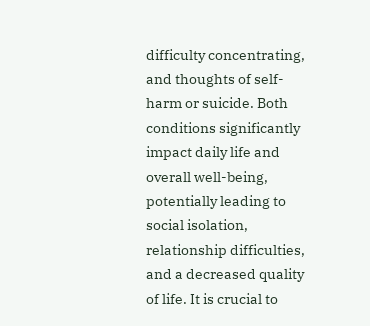difficulty concentrating, and thoughts of self-harm or suicide. Both conditions significantly impact daily life and overall well-being, potentially leading to social isolation, relationship difficulties, and a decreased quality of life. It is crucial to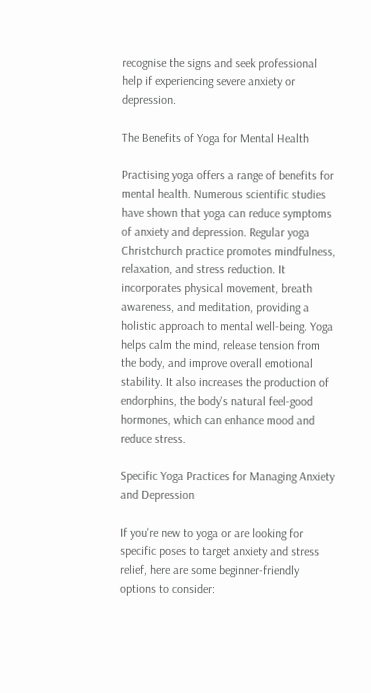recognise the signs and seek professional help if experiencing severe anxiety or depression.

The Benefits of Yoga for Mental Health

Practising yoga offers a range of benefits for mental health. Numerous scientific studies have shown that yoga can reduce symptoms of anxiety and depression. Regular yoga Christchurch practice promotes mindfulness, relaxation, and stress reduction. It incorporates physical movement, breath awareness, and meditation, providing a holistic approach to mental well-being. Yoga helps calm the mind, release tension from the body, and improve overall emotional stability. It also increases the production of endorphins, the body's natural feel-good hormones, which can enhance mood and reduce stress.

Specific Yoga Practices for Managing Anxiety and Depression

If you're new to yoga or are looking for specific poses to target anxiety and stress relief, here are some beginner-friendly options to consider: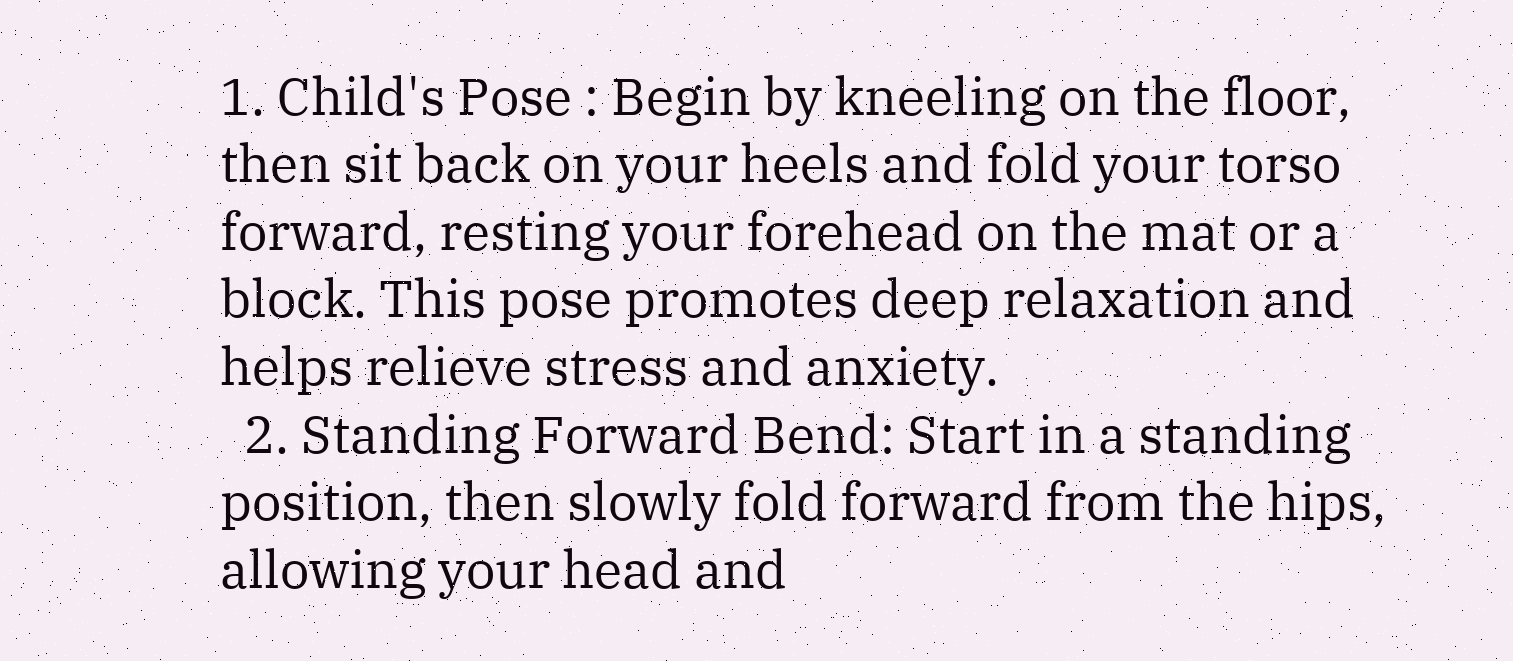1. Child's Pose : Begin by kneeling on the floor, then sit back on your heels and fold your torso forward, resting your forehead on the mat or a block. This pose promotes deep relaxation and helps relieve stress and anxiety.
  2. Standing Forward Bend: Start in a standing position, then slowly fold forward from the hips, allowing your head and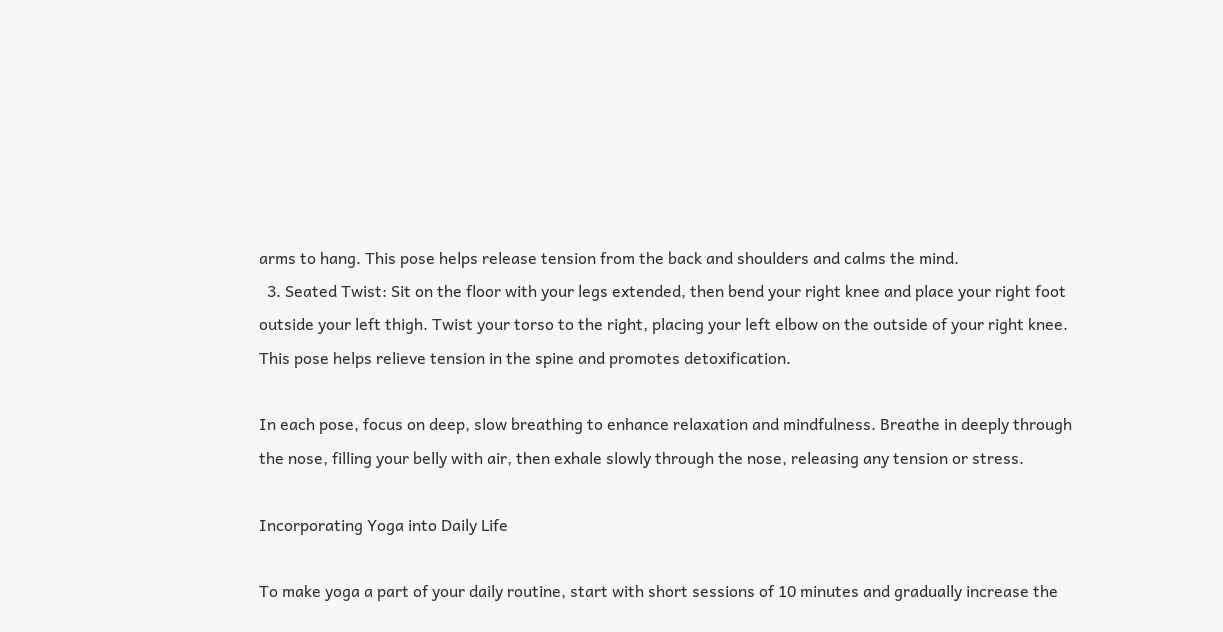arms to hang. This pose helps release tension from the back and shoulders and calms the mind.
  3. Seated Twist: Sit on the floor with your legs extended, then bend your right knee and place your right foot outside your left thigh. Twist your torso to the right, placing your left elbow on the outside of your right knee. This pose helps relieve tension in the spine and promotes detoxification.

In each pose, focus on deep, slow breathing to enhance relaxation and mindfulness. Breathe in deeply through the nose, filling your belly with air, then exhale slowly through the nose, releasing any tension or stress.

Incorporating Yoga into Daily Life

To make yoga a part of your daily routine, start with short sessions of 10 minutes and gradually increase the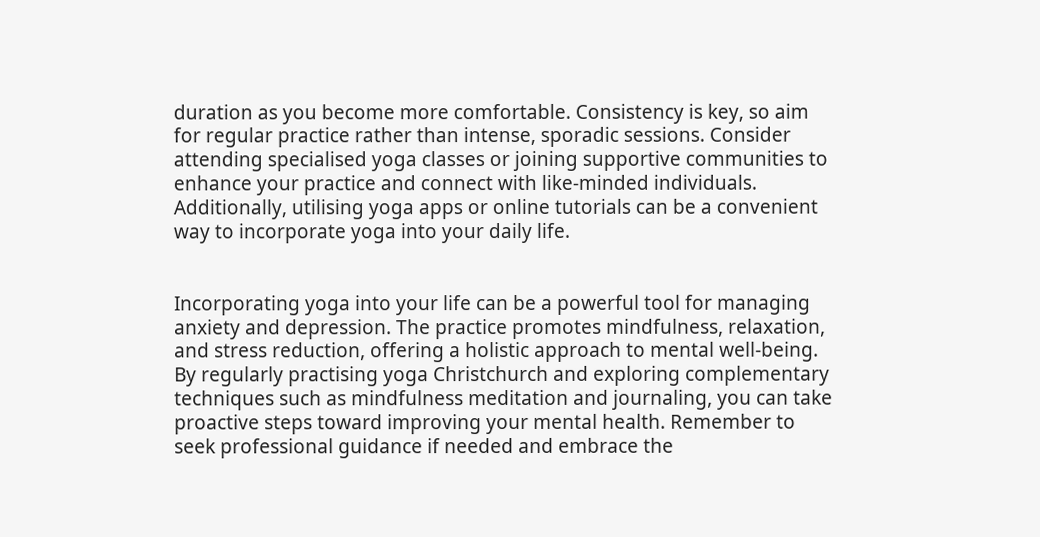duration as you become more comfortable. Consistency is key, so aim for regular practice rather than intense, sporadic sessions. Consider attending specialised yoga classes or joining supportive communities to enhance your practice and connect with like-minded individuals. Additionally, utilising yoga apps or online tutorials can be a convenient way to incorporate yoga into your daily life.


Incorporating yoga into your life can be a powerful tool for managing anxiety and depression. The practice promotes mindfulness, relaxation, and stress reduction, offering a holistic approach to mental well-being. By regularly practising yoga Christchurch and exploring complementary techniques such as mindfulness meditation and journaling, you can take proactive steps toward improving your mental health. Remember to seek professional guidance if needed and embrace the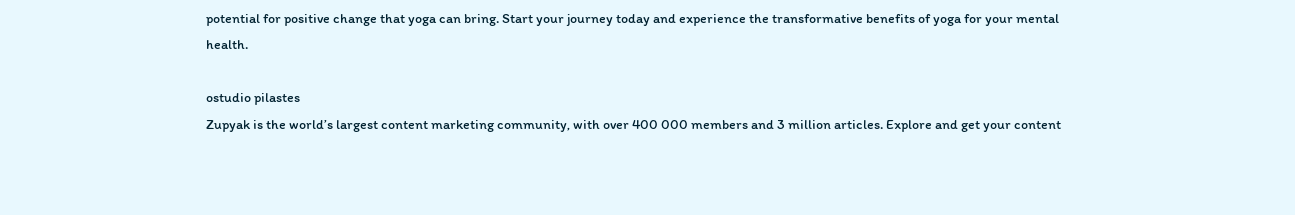potential for positive change that yoga can bring. Start your journey today and experience the transformative benefits of yoga for your mental health.

ostudio pilastes
Zupyak is the world’s largest content marketing community, with over 400 000 members and 3 million articles. Explore and get your content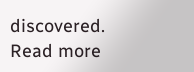discovered.
Read more